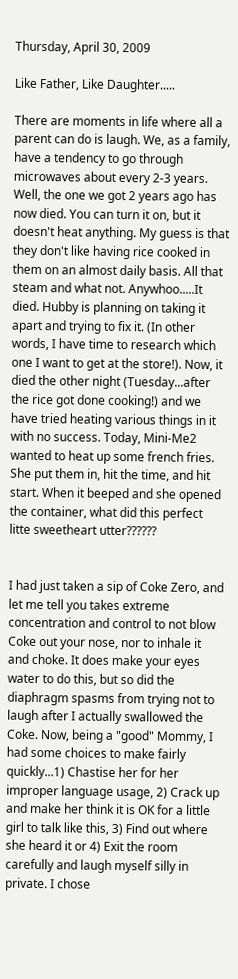Thursday, April 30, 2009

Like Father, Like Daughter.....

There are moments in life where all a parent can do is laugh. We, as a family, have a tendency to go through microwaves about every 2-3 years. Well, the one we got 2 years ago has now died. You can turn it on, but it doesn't heat anything. My guess is that they don't like having rice cooked in them on an almost daily basis. All that steam and what not. Anywhoo.....It died. Hubby is planning on taking it apart and trying to fix it. (In other words, I have time to research which one I want to get at the store!). Now, it died the other night (Tuesday...after the rice got done cooking!) and we have tried heating various things in it with no success. Today, Mini-Me2 wanted to heat up some french fries. She put them in, hit the time, and hit start. When it beeped and she opened the container, what did this perfect litte sweetheart utter??????


I had just taken a sip of Coke Zero, and let me tell you takes extreme concentration and control to not blow Coke out your nose, nor to inhale it and choke. It does make your eyes water to do this, but so did the diaphragm spasms from trying not to laugh after I actually swallowed the Coke. Now, being a "good" Mommy, I had some choices to make fairly quickly...1) Chastise her for her improper language usage, 2) Crack up and make her think it is OK for a little girl to talk like this, 3) Find out where she heard it or 4) Exit the room carefully and laugh myself silly in private. I chose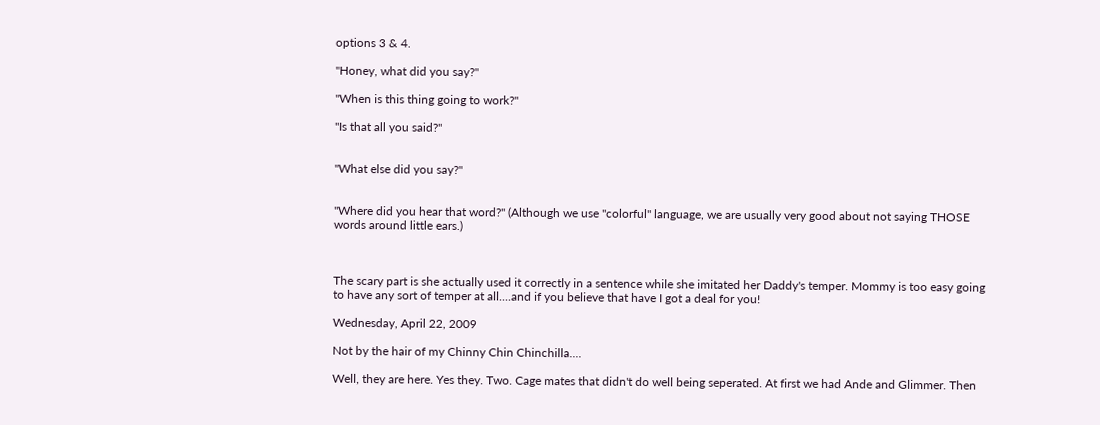options 3 & 4.

"Honey, what did you say?"

"When is this thing going to work?"

"Is that all you said?"


"What else did you say?"


"Where did you hear that word?" (Although we use "colorful" language, we are usually very good about not saying THOSE words around little ears.)



The scary part is she actually used it correctly in a sentence while she imitated her Daddy's temper. Mommy is too easy going to have any sort of temper at all....and if you believe that have I got a deal for you!

Wednesday, April 22, 2009

Not by the hair of my Chinny Chin Chinchilla....

Well, they are here. Yes they. Two. Cage mates that didn't do well being seperated. At first we had Ande and Glimmer. Then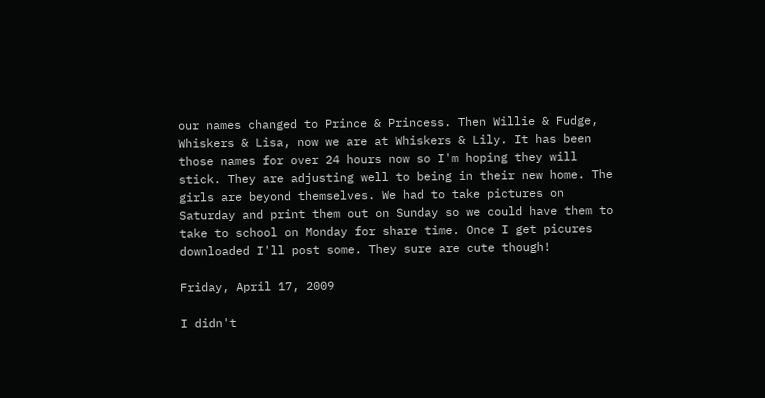our names changed to Prince & Princess. Then Willie & Fudge, Whiskers & Lisa, now we are at Whiskers & Lily. It has been those names for over 24 hours now so I'm hoping they will stick. They are adjusting well to being in their new home. The girls are beyond themselves. We had to take pictures on Saturday and print them out on Sunday so we could have them to take to school on Monday for share time. Once I get picures downloaded I'll post some. They sure are cute though!

Friday, April 17, 2009

I didn't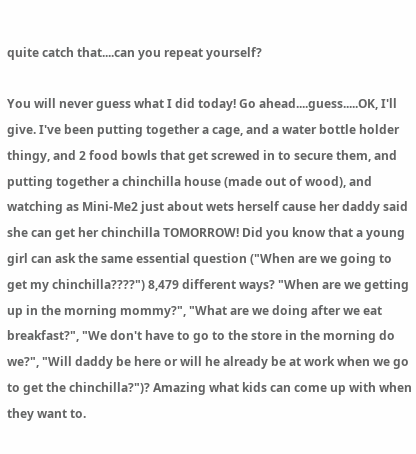quite catch that....can you repeat yourself?

You will never guess what I did today! Go ahead....guess.....OK, I'll give. I've been putting together a cage, and a water bottle holder thingy, and 2 food bowls that get screwed in to secure them, and putting together a chinchilla house (made out of wood), and watching as Mini-Me2 just about wets herself cause her daddy said she can get her chinchilla TOMORROW! Did you know that a young girl can ask the same essential question ("When are we going to get my chinchilla????") 8,479 different ways? "When are we getting up in the morning mommy?", "What are we doing after we eat breakfast?", "We don't have to go to the store in the morning do we?", "Will daddy be here or will he already be at work when we go to get the chinchilla?")? Amazing what kids can come up with when they want to.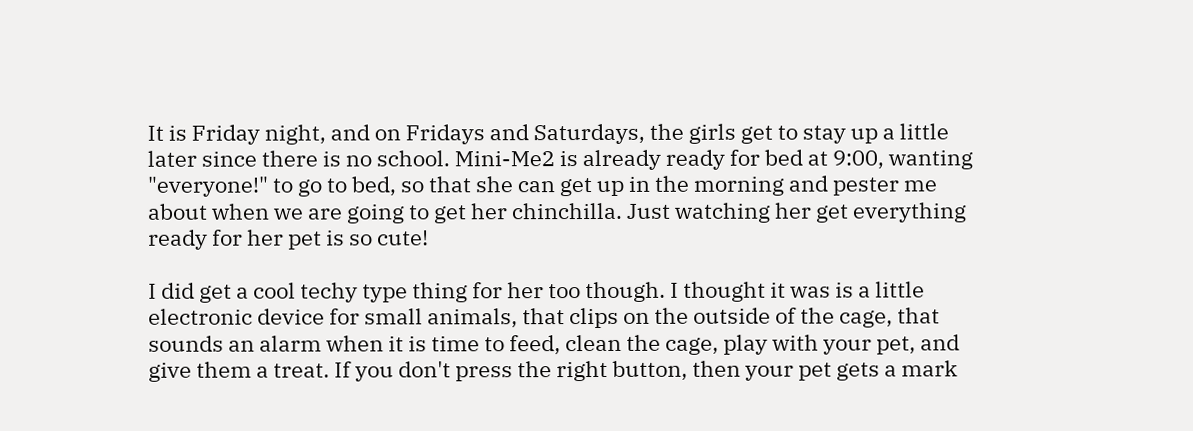It is Friday night, and on Fridays and Saturdays, the girls get to stay up a little later since there is no school. Mini-Me2 is already ready for bed at 9:00, wanting "everyone!" to go to bed, so that she can get up in the morning and pester me about when we are going to get her chinchilla. Just watching her get everything ready for her pet is so cute!

I did get a cool techy type thing for her too though. I thought it was is a little electronic device for small animals, that clips on the outside of the cage, that sounds an alarm when it is time to feed, clean the cage, play with your pet, and give them a treat. If you don't press the right button, then your pet gets a mark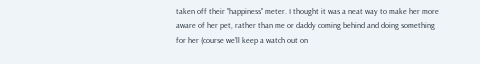taken off their "happiness" meter. I thought it was a neat way to make her more aware of her pet, rather than me or daddy coming behind and doing something for her (course we'll keep a watch out on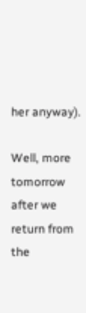her anyway).

Well, more tomorrow after we return from the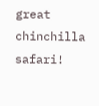great chinchilla safari!